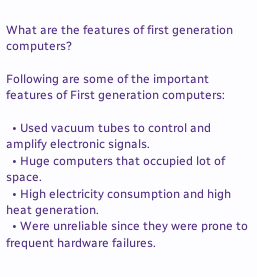What are the features of first generation computers?

Following are some of the important features of First generation computers:

  • Used vacuum tubes to control and amplify electronic signals.
  • Huge computers that occupied lot of space.
  • High electricity consumption and high heat generation.
  • Were unreliable since they were prone to frequent hardware failures.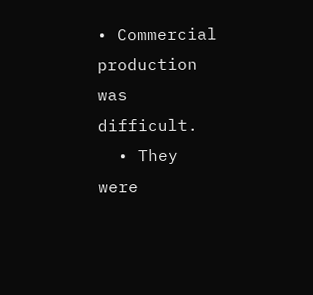• Commercial production was difficult.
  • They were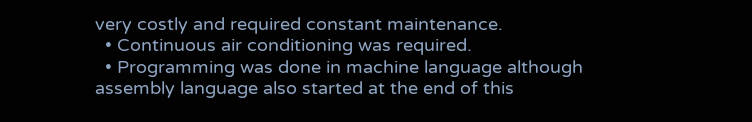very costly and required constant maintenance.
  • Continuous air conditioning was required.
  • Programming was done in machine language although assembly language also started at the end of this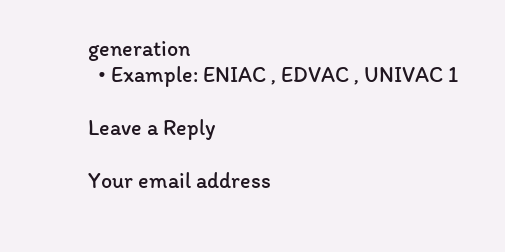generation
  • Example: ENIAC , EDVAC , UNIVAC 1

Leave a Reply

Your email address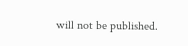will not be published.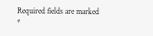Required fields are marked *